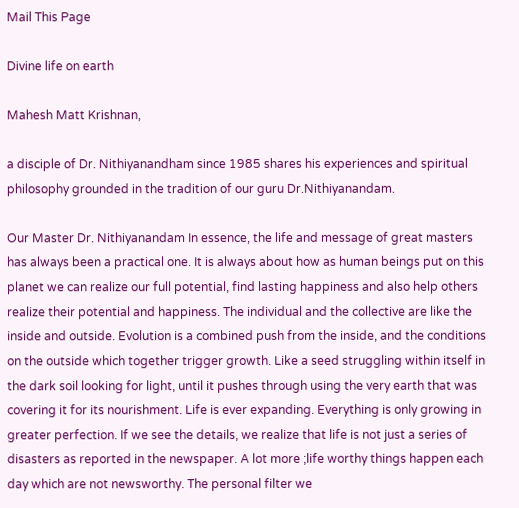Mail This Page

Divine life on earth

Mahesh Matt Krishnan,

a disciple of Dr. Nithiyanandham since 1985 shares his experiences and spiritual philosophy grounded in the tradition of our guru Dr.Nithiyanandam.

Our Master Dr. Nithiyanandam In essence, the life and message of great masters has always been a practical one. It is always about how as human beings put on this planet we can realize our full potential, find lasting happiness and also help others realize their potential and happiness. The individual and the collective are like the inside and outside. Evolution is a combined push from the inside, and the conditions on the outside which together trigger growth. Like a seed struggling within itself in the dark soil looking for light, until it pushes through using the very earth that was covering it for its nourishment. Life is ever expanding. Everything is only growing in greater perfection. If we see the details, we realize that life is not just a series of disasters as reported in the newspaper. A lot more ;life worthy things happen each day which are not newsworthy. The personal filter we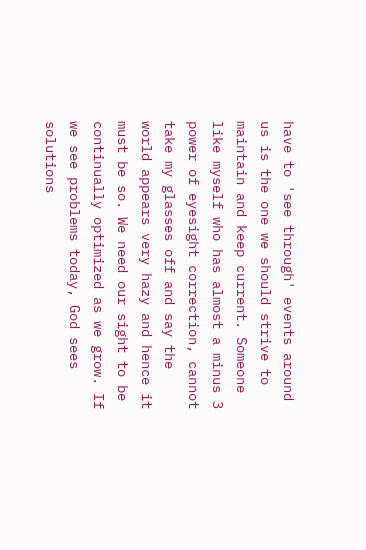have to 'see through' events around us is the one we should strive to maintain and keep current. Someone like myself who has almost a minus 3 power of eyesight correction, cannot take my glasses off and say the world appears very hazy and hence it must be so. We need our sight to be continually optimized as we grow. If we see problems today, God sees solutions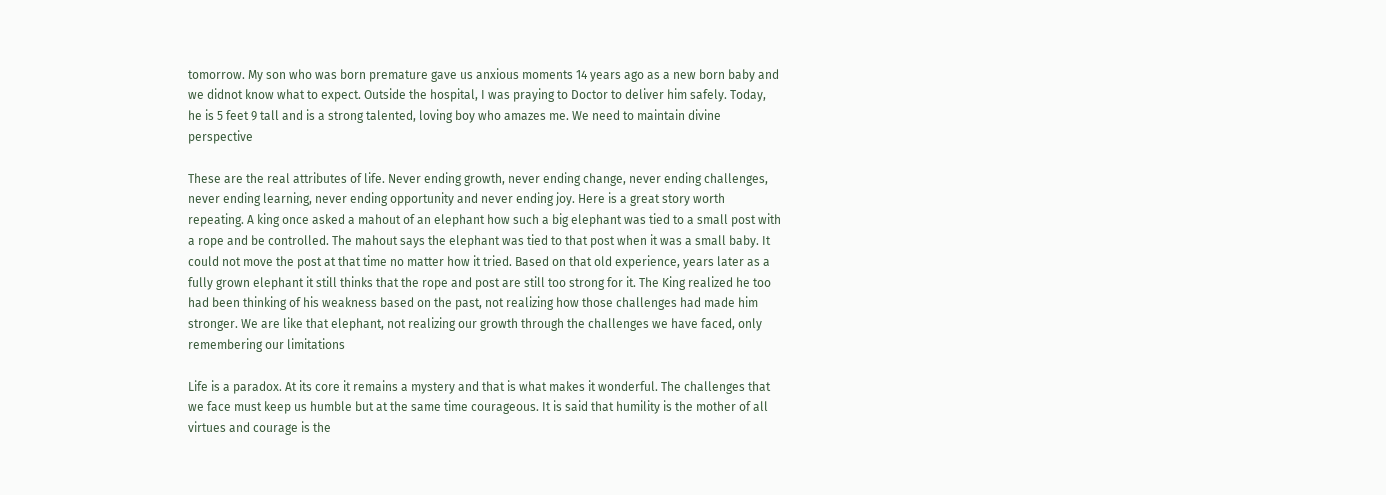tomorrow. My son who was born premature gave us anxious moments 14 years ago as a new born baby and we didnot know what to expect. Outside the hospital, I was praying to Doctor to deliver him safely. Today, he is 5 feet 9 tall and is a strong talented, loving boy who amazes me. We need to maintain divine perspective

These are the real attributes of life. Never ending growth, never ending change, never ending challenges, never ending learning, never ending opportunity and never ending joy. Here is a great story worth repeating. A king once asked a mahout of an elephant how such a big elephant was tied to a small post with a rope and be controlled. The mahout says the elephant was tied to that post when it was a small baby. It could not move the post at that time no matter how it tried. Based on that old experience, years later as a fully grown elephant it still thinks that the rope and post are still too strong for it. The King realized he too had been thinking of his weakness based on the past, not realizing how those challenges had made him stronger. We are like that elephant, not realizing our growth through the challenges we have faced, only remembering our limitations

Life is a paradox. At its core it remains a mystery and that is what makes it wonderful. The challenges that we face must keep us humble but at the same time courageous. It is said that humility is the mother of all virtues and courage is the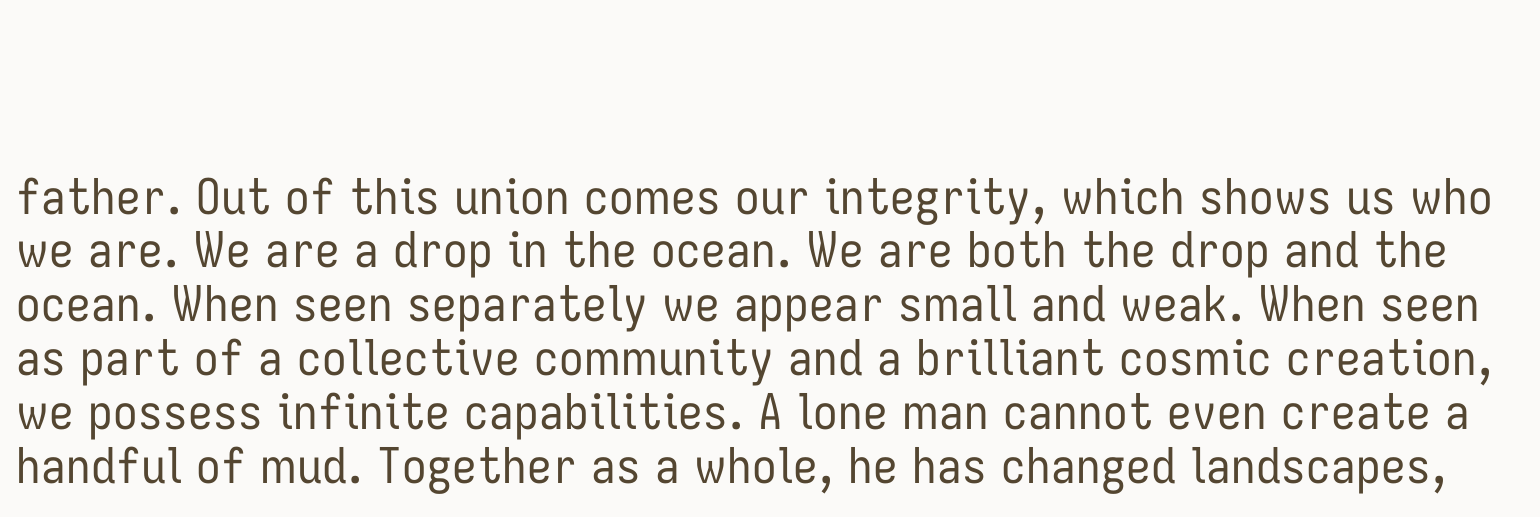father. Out of this union comes our integrity, which shows us who we are. We are a drop in the ocean. We are both the drop and the ocean. When seen separately we appear small and weak. When seen as part of a collective community and a brilliant cosmic creation, we possess infinite capabilities. A lone man cannot even create a handful of mud. Together as a whole, he has changed landscapes,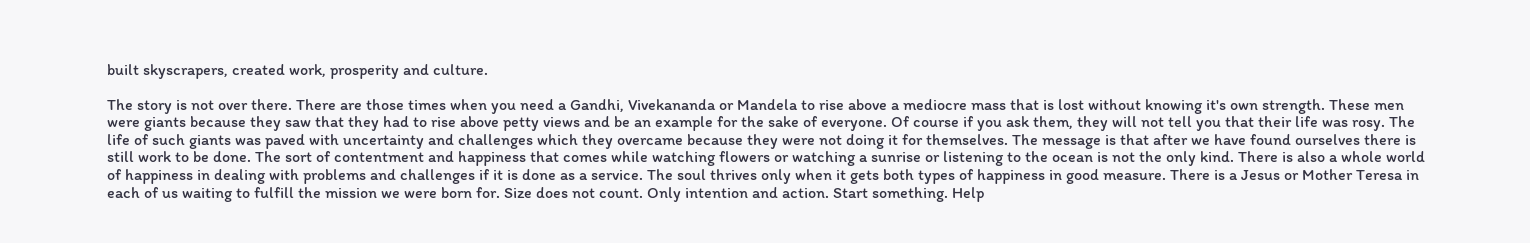built skyscrapers, created work, prosperity and culture.

The story is not over there. There are those times when you need a Gandhi, Vivekananda or Mandela to rise above a mediocre mass that is lost without knowing it's own strength. These men were giants because they saw that they had to rise above petty views and be an example for the sake of everyone. Of course if you ask them, they will not tell you that their life was rosy. The life of such giants was paved with uncertainty and challenges which they overcame because they were not doing it for themselves. The message is that after we have found ourselves there is still work to be done. The sort of contentment and happiness that comes while watching flowers or watching a sunrise or listening to the ocean is not the only kind. There is also a whole world of happiness in dealing with problems and challenges if it is done as a service. The soul thrives only when it gets both types of happiness in good measure. There is a Jesus or Mother Teresa in each of us waiting to fulfill the mission we were born for. Size does not count. Only intention and action. Start something. Help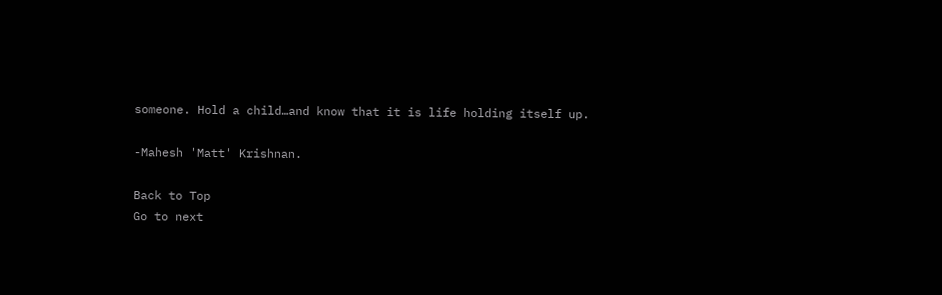someone. Hold a child…and know that it is life holding itself up.

-Mahesh 'Matt' Krishnan.

Back to Top
Go to next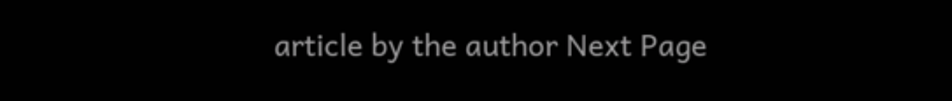article by the author Next Page